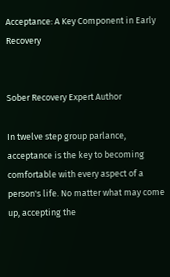Acceptance: A Key Component in Early Recovery


Sober Recovery Expert Author

In twelve step group parlance, acceptance is the key to becoming comfortable with every aspect of a person's life. No matter what may come up, accepting the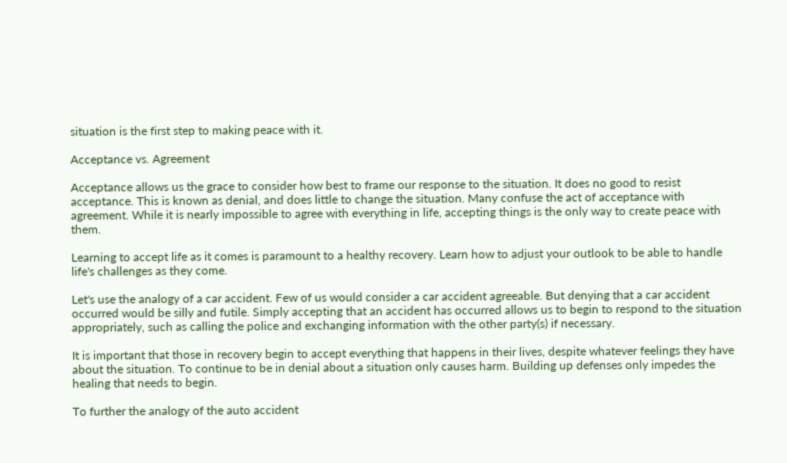situation is the first step to making peace with it.

Acceptance vs. Agreement

Acceptance allows us the grace to consider how best to frame our response to the situation. It does no good to resist acceptance. This is known as denial, and does little to change the situation. Many confuse the act of acceptance with agreement. While it is nearly impossible to agree with everything in life, accepting things is the only way to create peace with them.

Learning to accept life as it comes is paramount to a healthy recovery. Learn how to adjust your outlook to be able to handle life's challenges as they come.

Let's use the analogy of a car accident. Few of us would consider a car accident agreeable. But denying that a car accident occurred would be silly and futile. Simply accepting that an accident has occurred allows us to begin to respond to the situation appropriately, such as calling the police and exchanging information with the other party(s) if necessary.

It is important that those in recovery begin to accept everything that happens in their lives, despite whatever feelings they have about the situation. To continue to be in denial about a situation only causes harm. Building up defenses only impedes the healing that needs to begin.

To further the analogy of the auto accident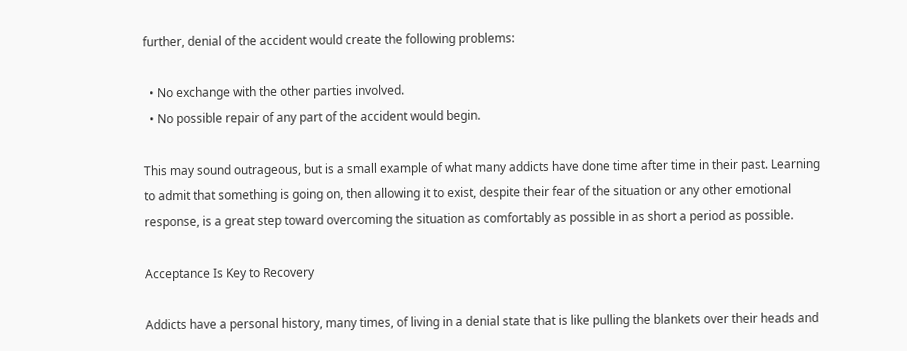further, denial of the accident would create the following problems:

  • No exchange with the other parties involved.
  • No possible repair of any part of the accident would begin.

This may sound outrageous, but is a small example of what many addicts have done time after time in their past. Learning to admit that something is going on, then allowing it to exist, despite their fear of the situation or any other emotional response, is a great step toward overcoming the situation as comfortably as possible in as short a period as possible.

Acceptance Is Key to Recovery

Addicts have a personal history, many times, of living in a denial state that is like pulling the blankets over their heads and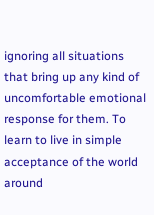ignoring all situations that bring up any kind of uncomfortable emotional response for them. To learn to live in simple acceptance of the world around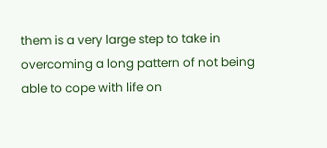them is a very large step to take in overcoming a long pattern of not being able to cope with life on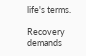life's terms.

Recovery demands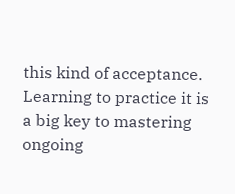this kind of acceptance. Learning to practice it is a big key to mastering ongoing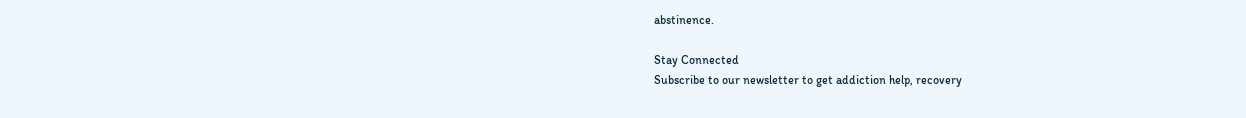abstinence.

Stay Connected
Subscribe to our newsletter to get addiction help, recovery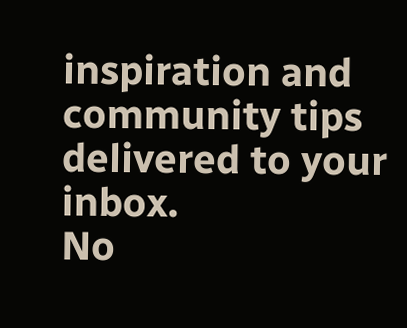inspiration and community tips delivered to your inbox.
No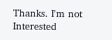Thanks. I'm not Interested